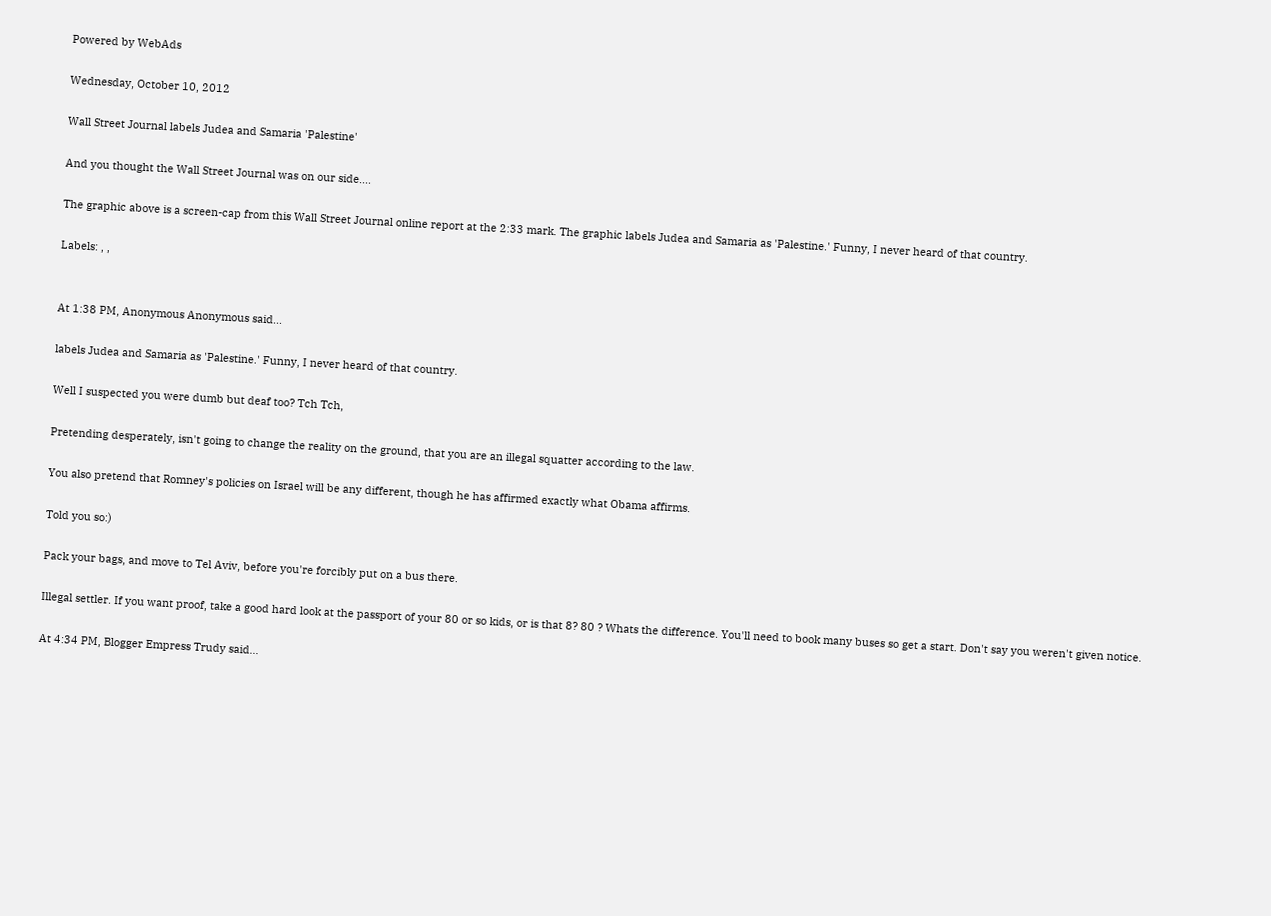Powered by WebAds

Wednesday, October 10, 2012

Wall Street Journal labels Judea and Samaria 'Palestine'

And you thought the Wall Street Journal was on our side....

The graphic above is a screen-cap from this Wall Street Journal online report at the 2:33 mark. The graphic labels Judea and Samaria as 'Palestine.' Funny, I never heard of that country.

Labels: , ,


At 1:38 PM, Anonymous Anonymous said...

labels Judea and Samaria as 'Palestine.' Funny, I never heard of that country.

Well I suspected you were dumb but deaf too? Tch Tch,

Pretending desperately, isn't going to change the reality on the ground, that you are an illegal squatter according to the law.

You also pretend that Romney's policies on Israel will be any different, though he has affirmed exactly what Obama affirms.

Told you so:)

Pack your bags, and move to Tel Aviv, before you're forcibly put on a bus there.

Illegal settler. If you want proof, take a good hard look at the passport of your 80 or so kids, or is that 8? 80 ? Whats the difference. You'll need to book many buses so get a start. Don't say you weren't given notice.

At 4:34 PM, Blogger Empress Trudy said...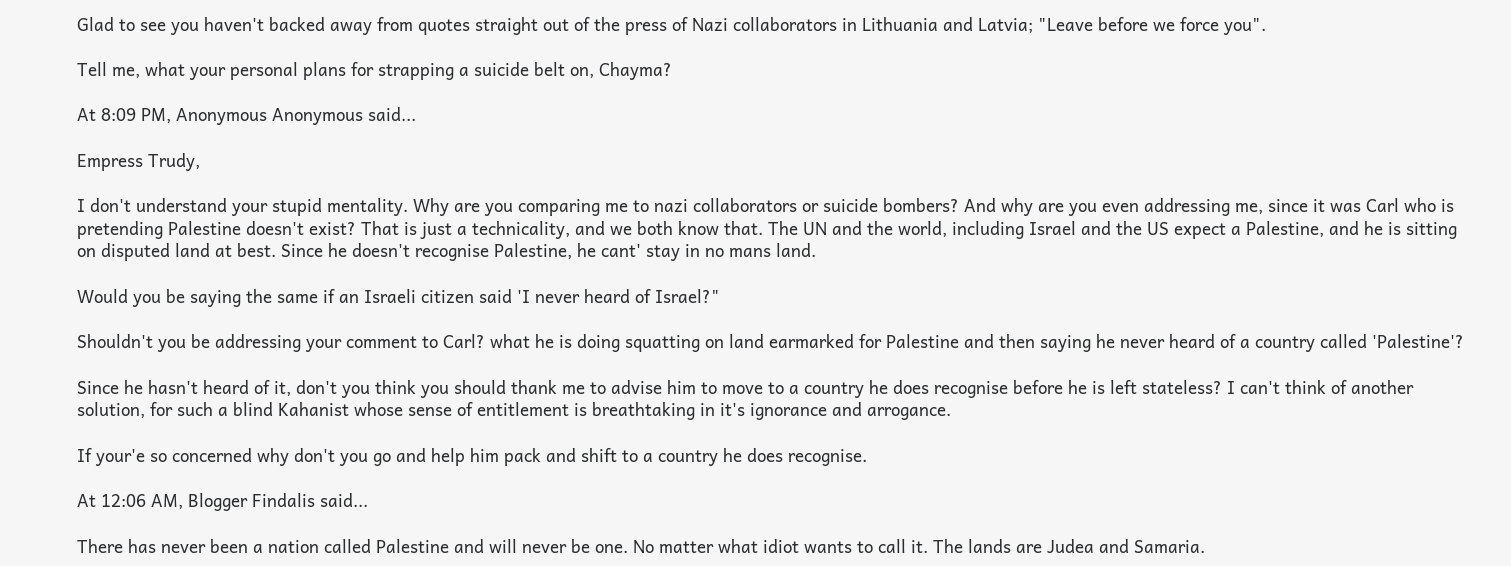Glad to see you haven't backed away from quotes straight out of the press of Nazi collaborators in Lithuania and Latvia; "Leave before we force you".

Tell me, what your personal plans for strapping a suicide belt on, Chayma?

At 8:09 PM, Anonymous Anonymous said...

Empress Trudy,

I don't understand your stupid mentality. Why are you comparing me to nazi collaborators or suicide bombers? And why are you even addressing me, since it was Carl who is pretending Palestine doesn't exist? That is just a technicality, and we both know that. The UN and the world, including Israel and the US expect a Palestine, and he is sitting on disputed land at best. Since he doesn't recognise Palestine, he cant' stay in no mans land.

Would you be saying the same if an Israeli citizen said 'I never heard of Israel?"

Shouldn't you be addressing your comment to Carl? what he is doing squatting on land earmarked for Palestine and then saying he never heard of a country called 'Palestine'?

Since he hasn't heard of it, don't you think you should thank me to advise him to move to a country he does recognise before he is left stateless? I can't think of another solution, for such a blind Kahanist whose sense of entitlement is breathtaking in it's ignorance and arrogance.

If your'e so concerned why don't you go and help him pack and shift to a country he does recognise.

At 12:06 AM, Blogger Findalis said...

There has never been a nation called Palestine and will never be one. No matter what idiot wants to call it. The lands are Judea and Samaria.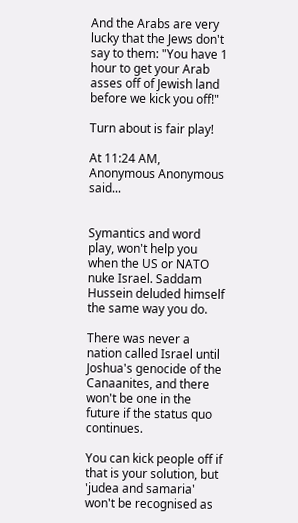And the Arabs are very lucky that the Jews don't say to them: "You have 1 hour to get your Arab asses off of Jewish land before we kick you off!"

Turn about is fair play!

At 11:24 AM, Anonymous Anonymous said...


Symantics and word play, won't help you when the US or NATO nuke Israel. Saddam Hussein deluded himself the same way you do.

There was never a nation called Israel until Joshua's genocide of the Canaanites, and there won't be one in the future if the status quo continues.

You can kick people off if that is your solution, but 'judea and samaria' won't be recognised as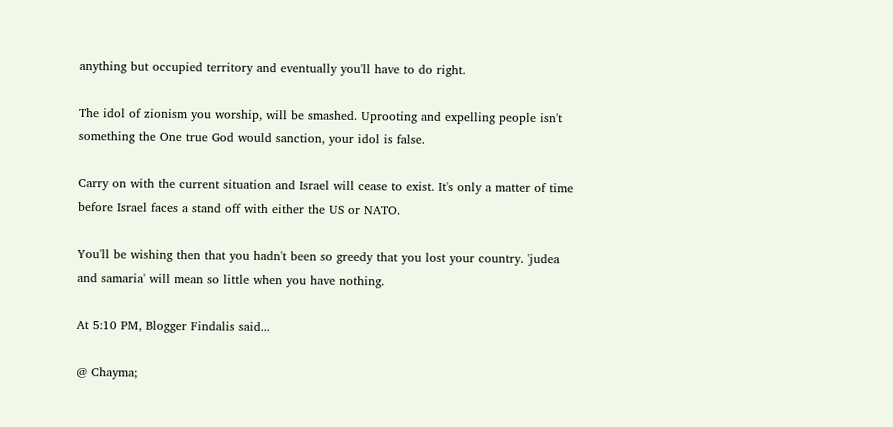anything but occupied territory and eventually you'll have to do right.

The idol of zionism you worship, will be smashed. Uprooting and expelling people isn't something the One true God would sanction, your idol is false.

Carry on with the current situation and Israel will cease to exist. It's only a matter of time before Israel faces a stand off with either the US or NATO.

You'll be wishing then that you hadn't been so greedy that you lost your country. 'judea and samaria' will mean so little when you have nothing.

At 5:10 PM, Blogger Findalis said...

@ Chayma;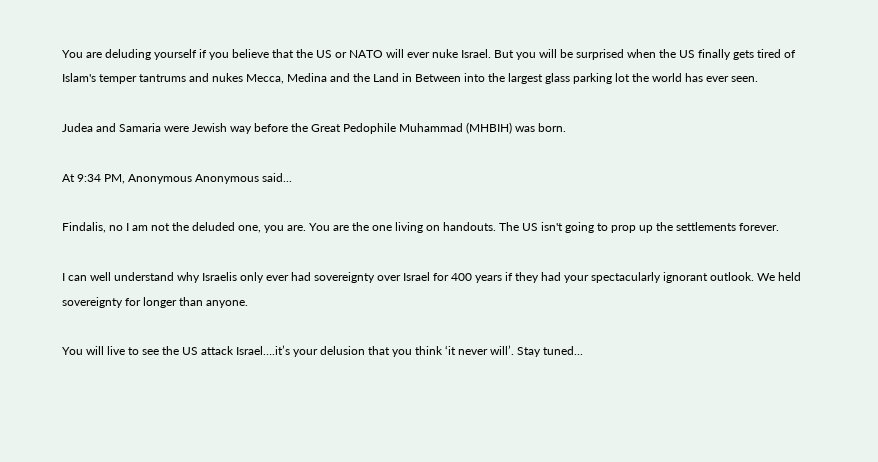You are deluding yourself if you believe that the US or NATO will ever nuke Israel. But you will be surprised when the US finally gets tired of Islam's temper tantrums and nukes Mecca, Medina and the Land in Between into the largest glass parking lot the world has ever seen.

Judea and Samaria were Jewish way before the Great Pedophile Muhammad (MHBIH) was born.

At 9:34 PM, Anonymous Anonymous said...

Findalis, no I am not the deluded one, you are. You are the one living on handouts. The US isn't going to prop up the settlements forever.

I can well understand why Israelis only ever had sovereignty over Israel for 400 years if they had your spectacularly ignorant outlook. We held sovereignty for longer than anyone.

You will live to see the US attack Israel….it’s your delusion that you think ‘it never will’. Stay tuned...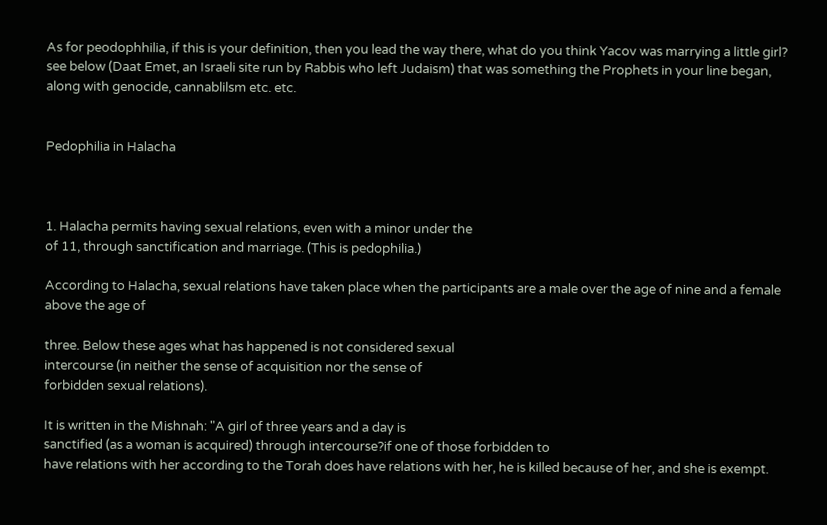As for peodophhilia, if this is your definition, then you lead the way there, what do you think Yacov was marrying a little girl? see below (Daat Emet, an Israeli site run by Rabbis who left Judaism) that was something the Prophets in your line began, along with genocide, cannablilsm etc. etc.


Pedophilia in Halacha



1. Halacha permits having sexual relations, even with a minor under the
of 11, through sanctification and marriage. (This is pedophilia.)

According to Halacha, sexual relations have taken place when the participants are a male over the age of nine and a female above the age of

three. Below these ages what has happened is not considered sexual
intercourse (in neither the sense of acquisition nor the sense of
forbidden sexual relations).

It is written in the Mishnah: "A girl of three years and a day is
sanctified (as a woman is acquired) through intercourse?if one of those forbidden to
have relations with her according to the Torah does have relations with her, he is killed because of her, and she is exempt.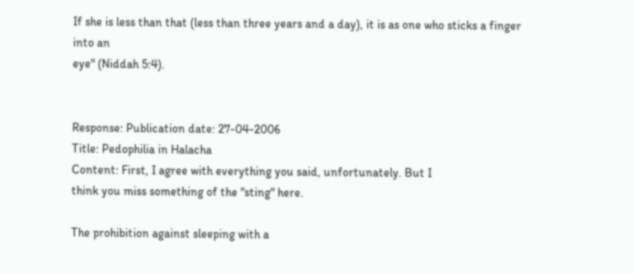If she is less than that (less than three years and a day), it is as one who sticks a finger into an
eye" (Niddah 5:4).


Response: Publication date: 27-04-2006
Title: Pedophilia in Halacha
Content: First, I agree with everything you said, unfortunately. But I
think you miss something of the "sting" here.

The prohibition against sleeping with a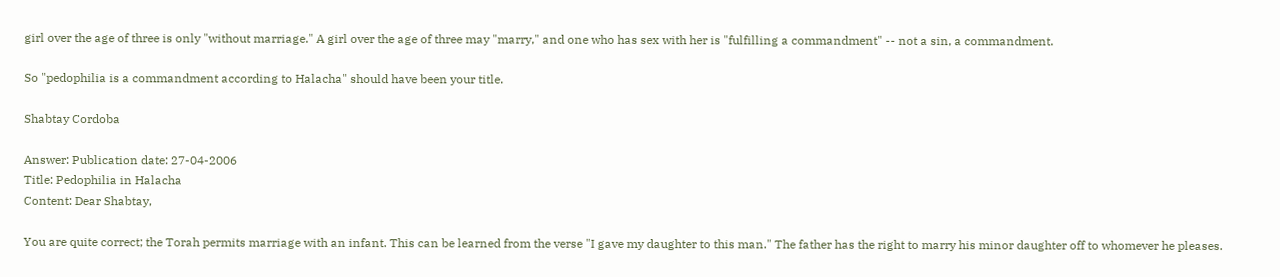girl over the age of three is only "without marriage." A girl over the age of three may "marry," and one who has sex with her is "fulfilling a commandment" -- not a sin, a commandment.

So "pedophilia is a commandment according to Halacha" should have been your title.

Shabtay Cordoba

Answer: Publication date: 27-04-2006
Title: Pedophilia in Halacha
Content: Dear Shabtay,

You are quite correct; the Torah permits marriage with an infant. This can be learned from the verse "I gave my daughter to this man." The father has the right to marry his minor daughter off to whomever he pleases.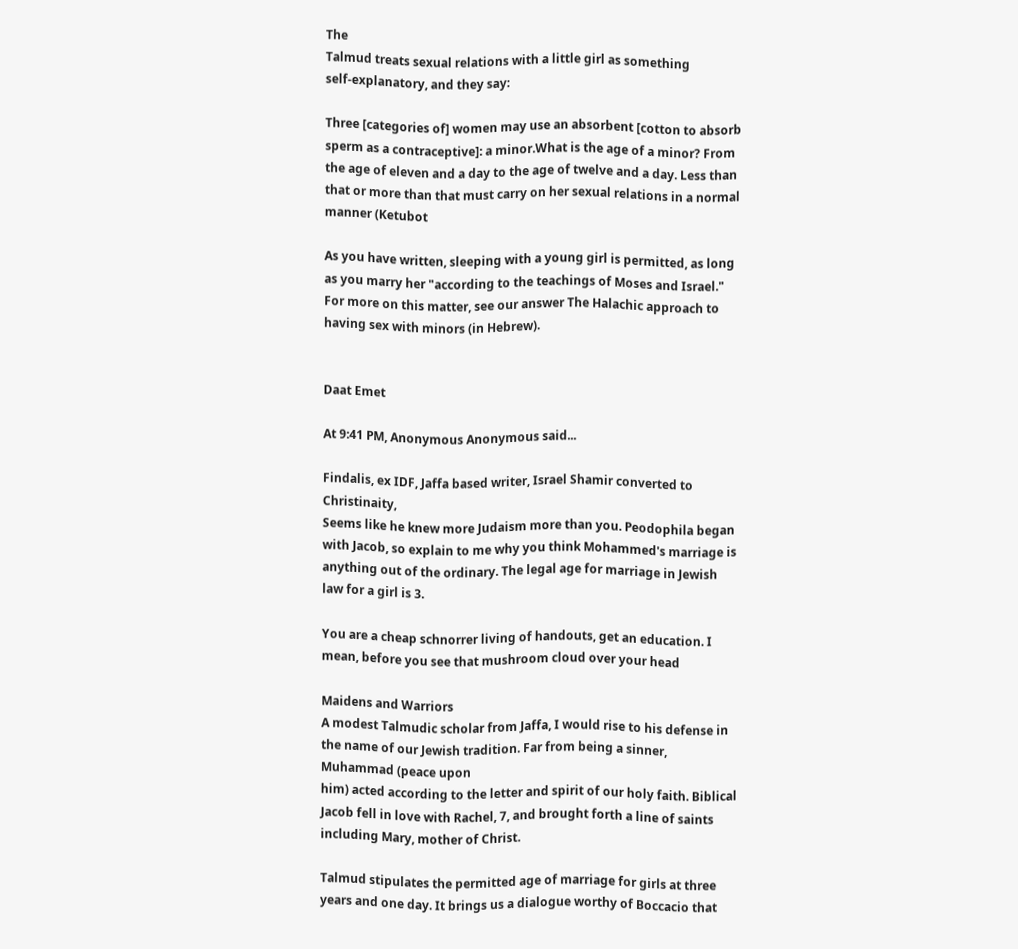The
Talmud treats sexual relations with a little girl as something
self-explanatory, and they say:

Three [categories of] women may use an absorbent [cotton to absorb sperm as a contraceptive]: a minor.What is the age of a minor? From the age of eleven and a day to the age of twelve and a day. Less than that or more than that must carry on her sexual relations in a normal manner (Ketubot

As you have written, sleeping with a young girl is permitted, as long as you marry her "according to the teachings of Moses and Israel."
For more on this matter, see our answer The Halachic approach to having sex with minors (in Hebrew).


Daat Emet

At 9:41 PM, Anonymous Anonymous said...

Findalis, ex IDF, Jaffa based writer, Israel Shamir converted to Christinaity,
Seems like he knew more Judaism more than you. Peodophila began with Jacob, so explain to me why you think Mohammed's marriage is anything out of the ordinary. The legal age for marriage in Jewish law for a girl is 3.

You are a cheap schnorrer living of handouts, get an education. I mean, before you see that mushroom cloud over your head

Maidens and Warriors
A modest Talmudic scholar from Jaffa, I would rise to his defense in the name of our Jewish tradition. Far from being a sinner, Muhammad (peace upon
him) acted according to the letter and spirit of our holy faith. Biblical Jacob fell in love with Rachel, 7, and brought forth a line of saints including Mary, mother of Christ.

Talmud stipulates the permitted age of marriage for girls at three years and one day. It brings us a dialogue worthy of Boccacio that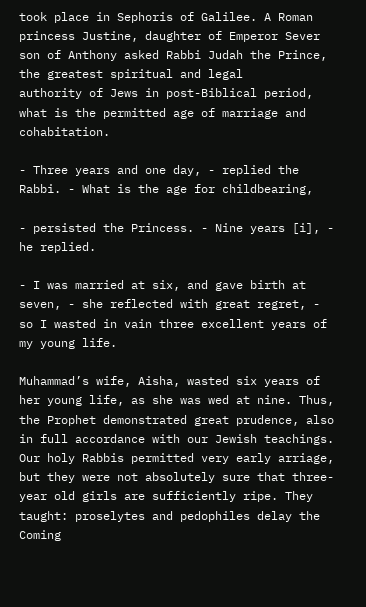took place in Sephoris of Galilee. A Roman princess Justine, daughter of Emperor Sever son of Anthony asked Rabbi Judah the Prince, the greatest spiritual and legal
authority of Jews in post-Biblical period, what is the permitted age of marriage and cohabitation.

- Three years and one day, - replied the Rabbi. - What is the age for childbearing,

- persisted the Princess. - Nine years [i], - he replied.

- I was married at six, and gave birth at seven, - she reflected with great regret, - so I wasted in vain three excellent years of my young life.

Muhammad’s wife, Aisha, wasted six years of her young life, as she was wed at nine. Thus, the Prophet demonstrated great prudence, also in full accordance with our Jewish teachings. Our holy Rabbis permitted very early arriage, but they were not absolutely sure that three-year old girls are sufficiently ripe. They taught: proselytes and pedophiles delay the Coming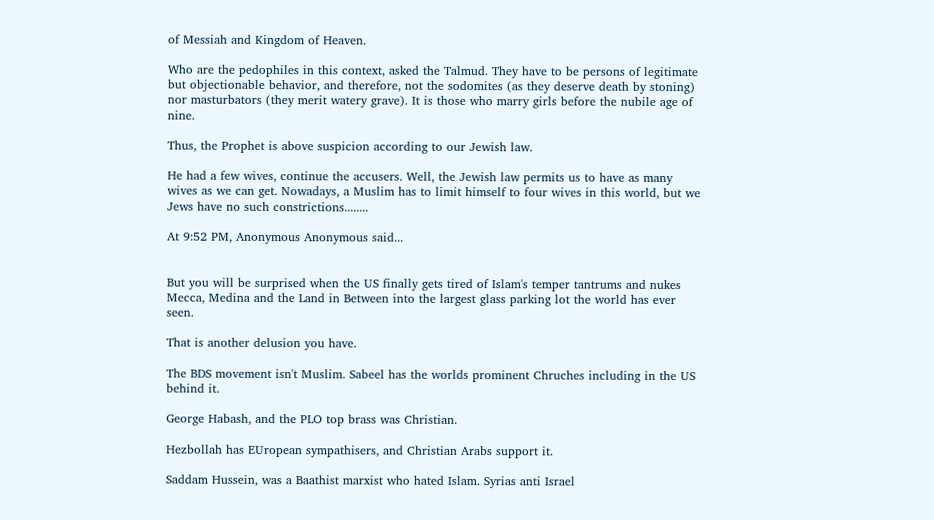of Messiah and Kingdom of Heaven.

Who are the pedophiles in this context, asked the Talmud. They have to be persons of legitimate but objectionable behavior, and therefore, not the sodomites (as they deserve death by stoning) nor masturbators (they merit watery grave). It is those who marry girls before the nubile age of nine.

Thus, the Prophet is above suspicion according to our Jewish law.

He had a few wives, continue the accusers. Well, the Jewish law permits us to have as many wives as we can get. Nowadays, a Muslim has to limit himself to four wives in this world, but we Jews have no such constrictions........

At 9:52 PM, Anonymous Anonymous said...


But you will be surprised when the US finally gets tired of Islam's temper tantrums and nukes Mecca, Medina and the Land in Between into the largest glass parking lot the world has ever seen.

That is another delusion you have.

The BDS movement isn't Muslim. Sabeel has the worlds prominent Chruches including in the US behind it.

George Habash, and the PLO top brass was Christian.

Hezbollah has EUropean sympathisers, and Christian Arabs support it.

Saddam Hussein, was a Baathist marxist who hated Islam. Syrias anti Israel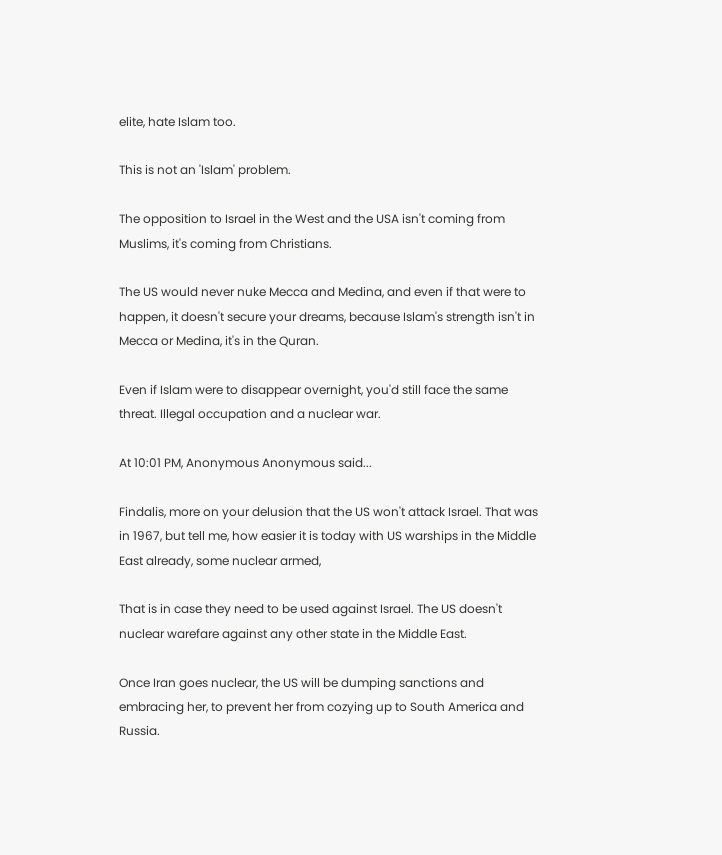elite, hate Islam too.

This is not an 'Islam' problem.

The opposition to Israel in the West and the USA isn't coming from Muslims, it's coming from Christians.

The US would never nuke Mecca and Medina, and even if that were to happen, it doesn't secure your dreams, because Islam's strength isn't in Mecca or Medina, it's in the Quran.

Even if Islam were to disappear overnight, you'd still face the same threat. Illegal occupation and a nuclear war.

At 10:01 PM, Anonymous Anonymous said...

Findalis, more on your delusion that the US won't attack Israel. That was in 1967, but tell me, how easier it is today with US warships in the Middle East already, some nuclear armed,

That is in case they need to be used against Israel. The US doesn't nuclear warefare against any other state in the Middle East.

Once Iran goes nuclear, the US will be dumping sanctions and embracing her, to prevent her from cozying up to South America and Russia.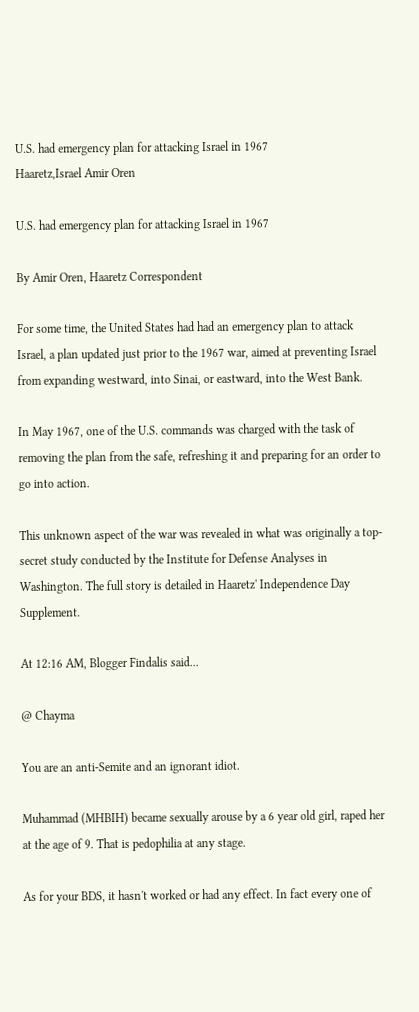U.S. had emergency plan for attacking Israel in 1967
Haaretz,Israel Amir Oren

U.S. had emergency plan for attacking Israel in 1967

By Amir Oren, Haaretz Correspondent

For some time, the United States had had an emergency plan to attack Israel, a plan updated just prior to the 1967 war, aimed at preventing Israel from expanding westward, into Sinai, or eastward, into the West Bank.

In May 1967, one of the U.S. commands was charged with the task of removing the plan from the safe, refreshing it and preparing for an order to go into action.

This unknown aspect of the war was revealed in what was originally a top-secret study conducted by the Institute for Defense Analyses in Washington. The full story is detailed in Haaretz' Independence Day Supplement.

At 12:16 AM, Blogger Findalis said...

@ Chayma

You are an anti-Semite and an ignorant idiot.

Muhammad (MHBIH) became sexually arouse by a 6 year old girl, raped her at the age of 9. That is pedophilia at any stage.

As for your BDS, it hasn't worked or had any effect. In fact every one of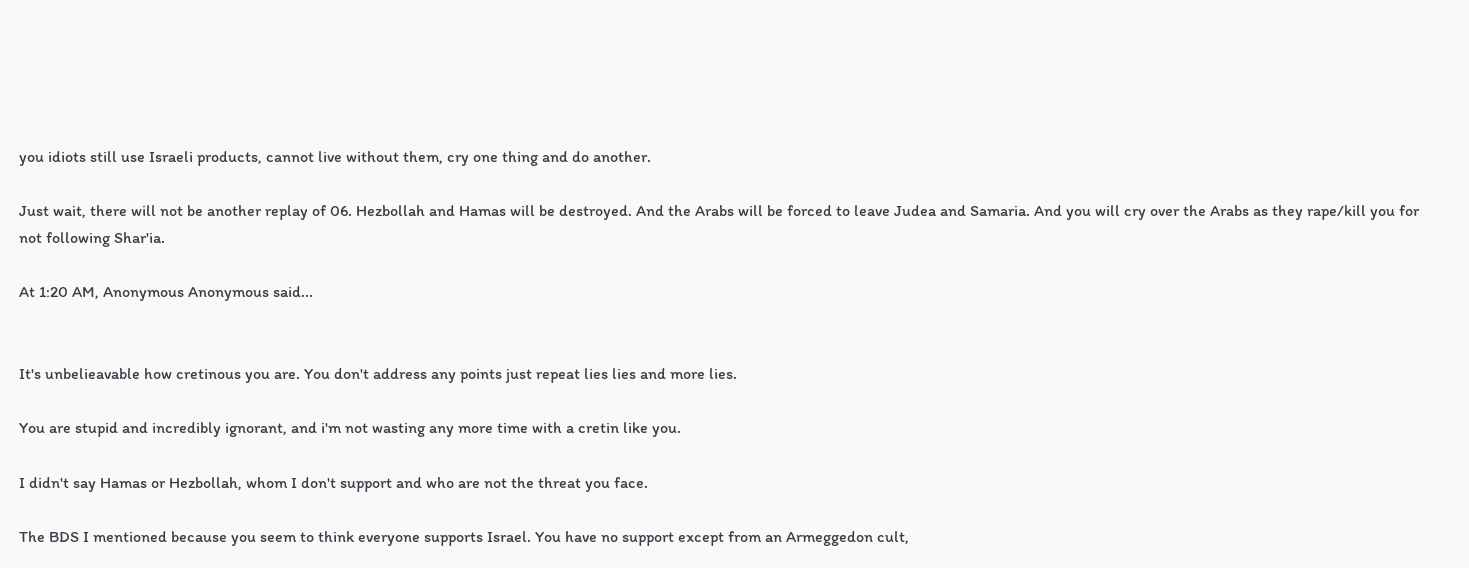you idiots still use Israeli products, cannot live without them, cry one thing and do another.

Just wait, there will not be another replay of 06. Hezbollah and Hamas will be destroyed. And the Arabs will be forced to leave Judea and Samaria. And you will cry over the Arabs as they rape/kill you for not following Shar'ia.

At 1:20 AM, Anonymous Anonymous said...


It's unbelieavable how cretinous you are. You don't address any points just repeat lies lies and more lies.

You are stupid and incredibly ignorant, and i'm not wasting any more time with a cretin like you.

I didn't say Hamas or Hezbollah, whom I don't support and who are not the threat you face.

The BDS I mentioned because you seem to think everyone supports Israel. You have no support except from an Armeggedon cult,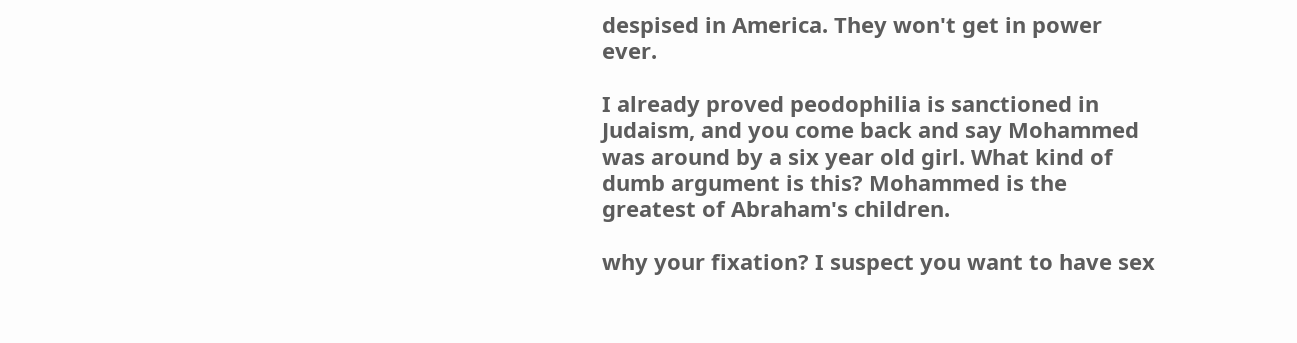despised in America. They won't get in power ever.

I already proved peodophilia is sanctioned in Judaism, and you come back and say Mohammed was around by a six year old girl. What kind of dumb argument is this? Mohammed is the greatest of Abraham's children.

why your fixation? I suspect you want to have sex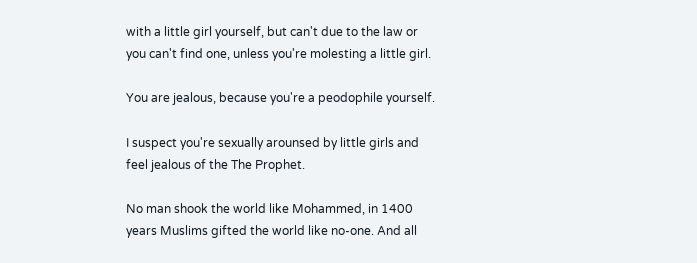with a little girl yourself, but can't due to the law or you can't find one, unless you're molesting a little girl.

You are jealous, because you're a peodophile yourself.

I suspect you're sexually arounsed by little girls and feel jealous of the The Prophet.

No man shook the world like Mohammed, in 1400 years Muslims gifted the world like no-one. And all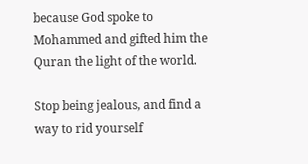because God spoke to Mohammed and gifted him the Quran the light of the world.

Stop being jealous, and find a way to rid yourself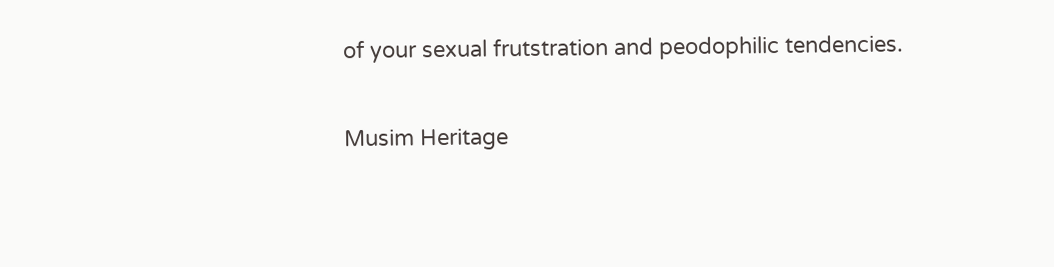of your sexual frutstration and peodophilic tendencies.

Musim Heritage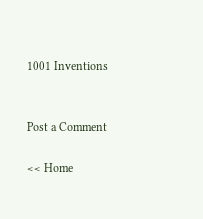1001 Inventions


Post a Comment

<< Home